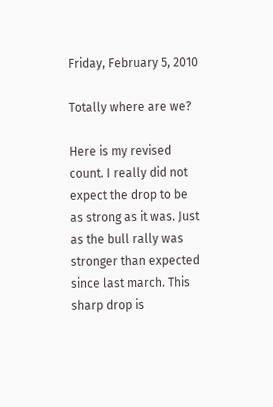Friday, February 5, 2010

Totally where are we?

Here is my revised count. I really did not expect the drop to be as strong as it was. Just as the bull rally was stronger than expected since last march. This sharp drop is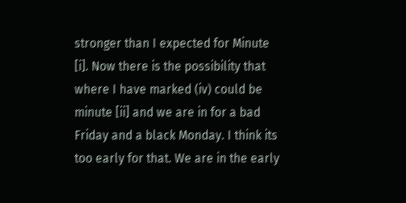stronger than I expected for Minute [i]. Now there is the possibility that where I have marked (iv) could be minute [ii] and we are in for a bad Friday and a black Monday. I think its too early for that. We are in the early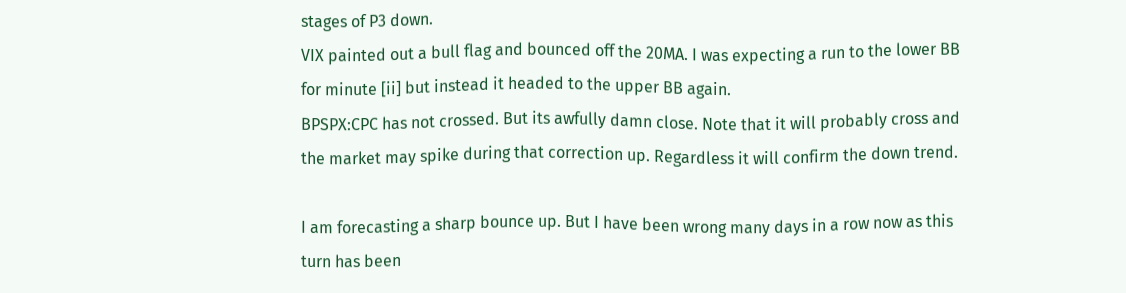stages of P3 down.
VIX painted out a bull flag and bounced off the 20MA. I was expecting a run to the lower BB for minute [ii] but instead it headed to the upper BB again.
BPSPX:CPC has not crossed. But its awfully damn close. Note that it will probably cross and the market may spike during that correction up. Regardless it will confirm the down trend.

I am forecasting a sharp bounce up. But I have been wrong many days in a row now as this turn has been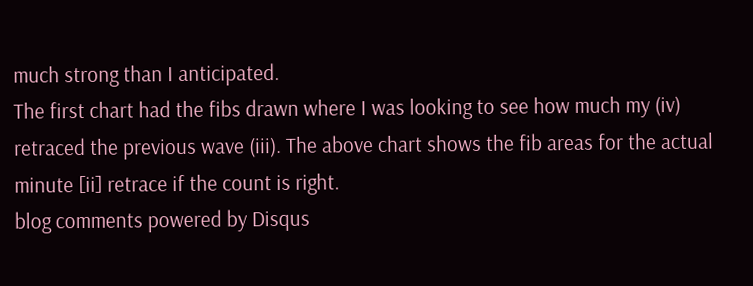much strong than I anticipated.
The first chart had the fibs drawn where I was looking to see how much my (iv) retraced the previous wave (iii). The above chart shows the fib areas for the actual minute [ii] retrace if the count is right.
blog comments powered by Disqus